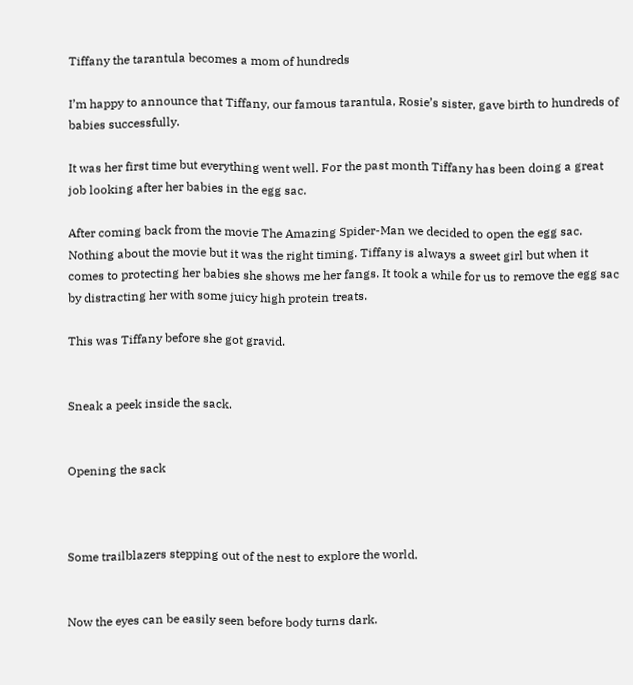Tiffany the tarantula becomes a mom of hundreds

I’m happy to announce that Tiffany, our famous tarantula, Rosie’s sister, gave birth to hundreds of babies successfully.

It was her first time but everything went well. For the past month Tiffany has been doing a great job looking after her babies in the egg sac.

After coming back from the movie The Amazing Spider-Man we decided to open the egg sac. Nothing about the movie but it was the right timing. Tiffany is always a sweet girl but when it comes to protecting her babies she shows me her fangs. It took a while for us to remove the egg sac by distracting her with some juicy high protein treats.

This was Tiffany before she got gravid.


Sneak a peek inside the sack.


Opening the sack



Some trailblazers stepping out of the nest to explore the world.


Now the eyes can be easily seen before body turns dark.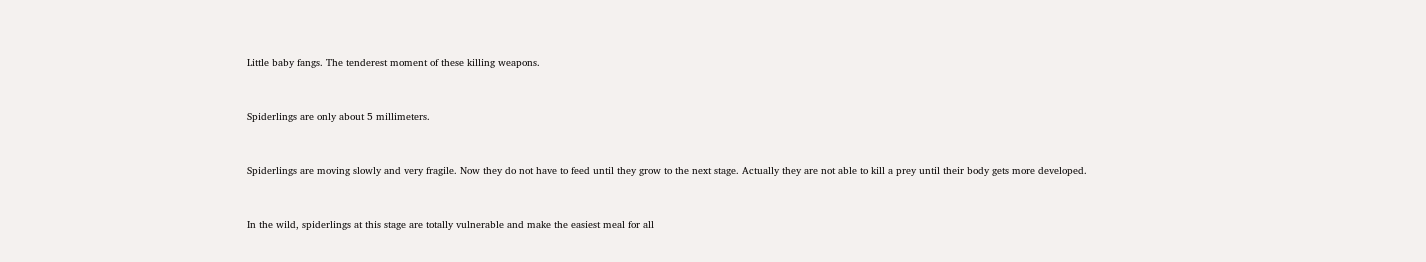Little baby fangs. The tenderest moment of these killing weapons.


Spiderlings are only about 5 millimeters.


Spiderlings are moving slowly and very fragile. Now they do not have to feed until they grow to the next stage. Actually they are not able to kill a prey until their body gets more developed.


In the wild, spiderlings at this stage are totally vulnerable and make the easiest meal for all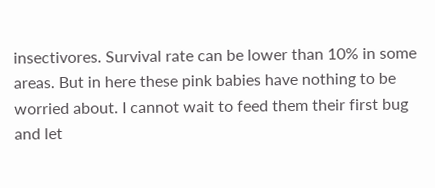insectivores. Survival rate can be lower than 10% in some areas. But in here these pink babies have nothing to be worried about. I cannot wait to feed them their first bug and let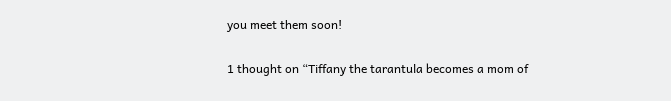you meet them soon!

1 thought on “Tiffany the tarantula becomes a mom of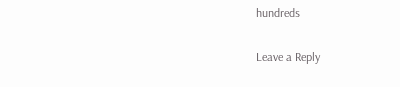hundreds

Leave a Reply